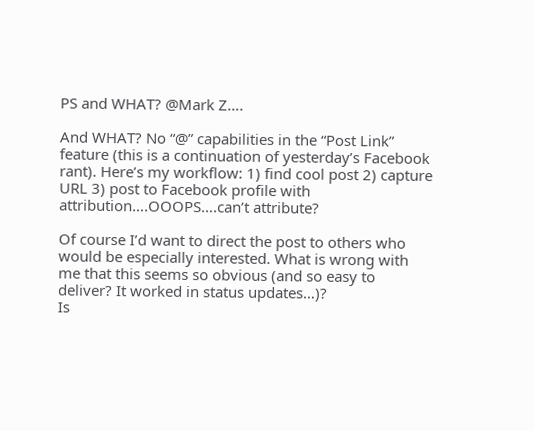PS and WHAT? @Mark Z….

And WHAT? No “@” capabilities in the “Post Link” feature (this is a continuation of yesterday’s Facebook rant). Here’s my workflow: 1) find cool post 2) capture URL 3) post to Facebook profile with attribution….OOOPS….can’t attribute?

Of course I’d want to direct the post to others who would be especially interested. What is wrong with me that this seems so obvious (and so easy to deliver? It worked in status updates…)?
Is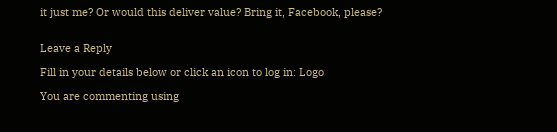it just me? Or would this deliver value? Bring it, Facebook, please?


Leave a Reply

Fill in your details below or click an icon to log in: Logo

You are commenting using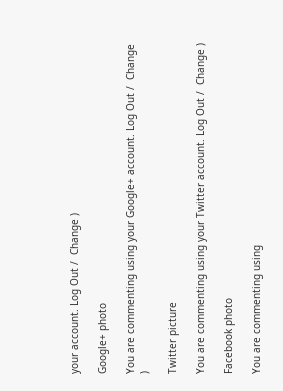your account. Log Out /  Change )

Google+ photo

You are commenting using your Google+ account. Log Out /  Change )

Twitter picture

You are commenting using your Twitter account. Log Out /  Change )

Facebook photo

You are commenting using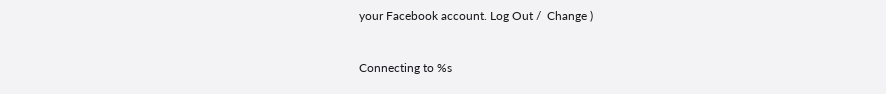your Facebook account. Log Out /  Change )


Connecting to %s